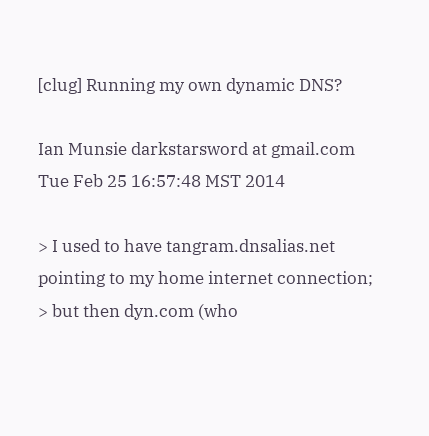[clug] Running my own dynamic DNS?

Ian Munsie darkstarsword at gmail.com
Tue Feb 25 16:57:48 MST 2014

> I used to have tangram.dnsalias.net pointing to my home internet connection;
> but then dyn.com (who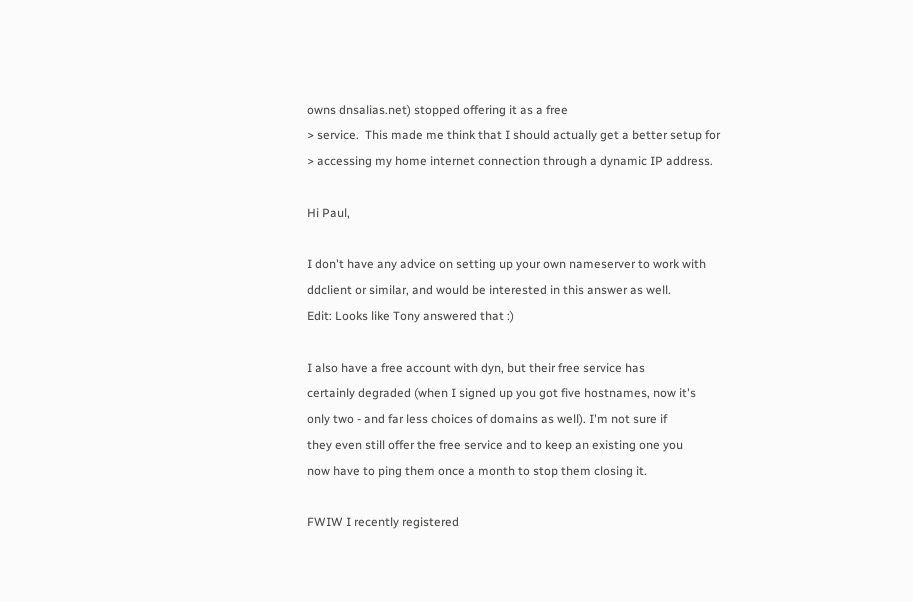owns dnsalias.net) stopped offering it as a free
> service.  This made me think that I should actually get a better setup for
> accessing my home internet connection through a dynamic IP address.

Hi Paul,

I don't have any advice on setting up your own nameserver to work with
ddclient or similar, and would be interested in this answer as well.
Edit: Looks like Tony answered that :)

I also have a free account with dyn, but their free service has
certainly degraded (when I signed up you got five hostnames, now it's
only two - and far less choices of domains as well). I'm not sure if
they even still offer the free service and to keep an existing one you
now have to ping them once a month to stop them closing it.

FWIW I recently registered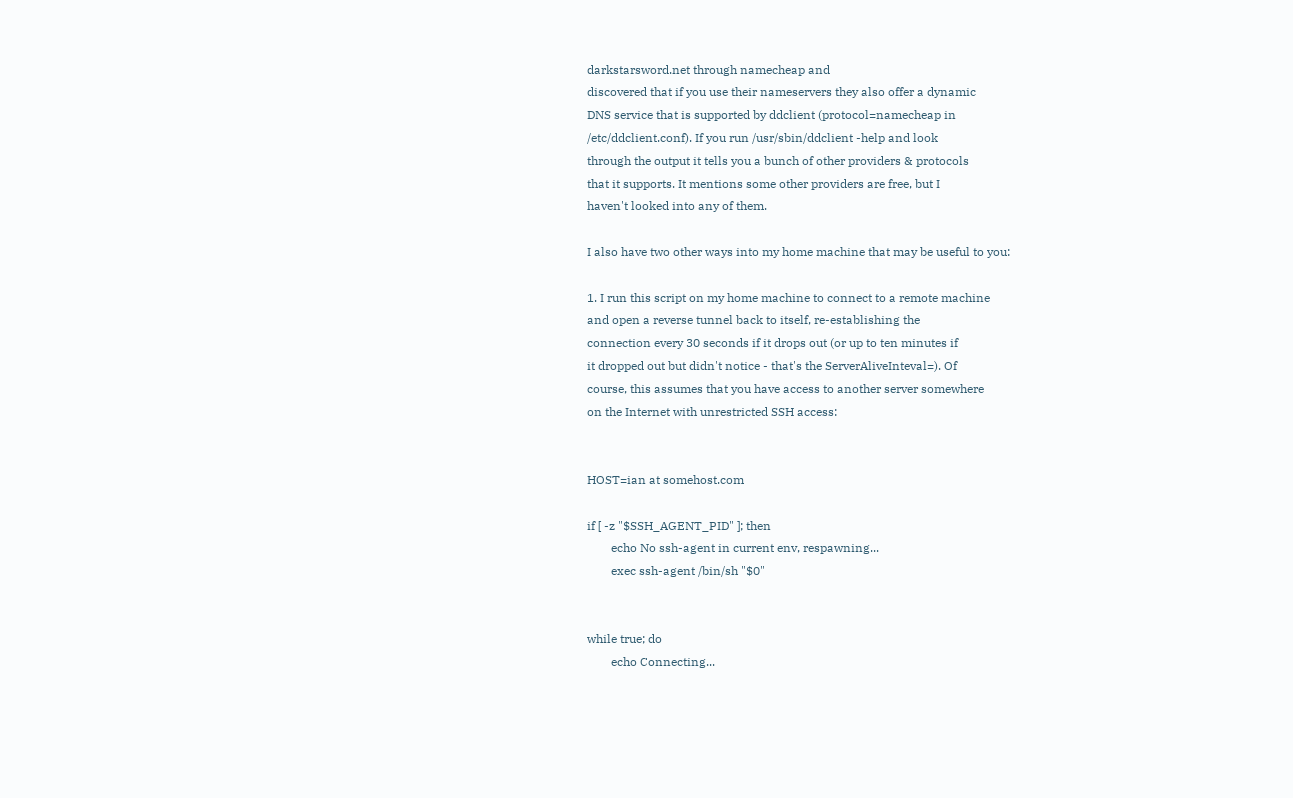darkstarsword.net through namecheap and
discovered that if you use their nameservers they also offer a dynamic
DNS service that is supported by ddclient (protocol=namecheap in
/etc/ddclient.conf). If you run /usr/sbin/ddclient -help and look
through the output it tells you a bunch of other providers & protocols
that it supports. It mentions some other providers are free, but I
haven't looked into any of them.

I also have two other ways into my home machine that may be useful to you:

1. I run this script on my home machine to connect to a remote machine
and open a reverse tunnel back to itself, re-establishing the
connection every 30 seconds if it drops out (or up to ten minutes if
it dropped out but didn't notice - that's the ServerAliveInteval=). Of
course, this assumes that you have access to another server somewhere
on the Internet with unrestricted SSH access:


HOST=ian at somehost.com

if [ -z "$SSH_AGENT_PID" ]; then
        echo No ssh-agent in current env, respawning...
        exec ssh-agent /bin/sh "$0"


while true; do
        echo Connecting...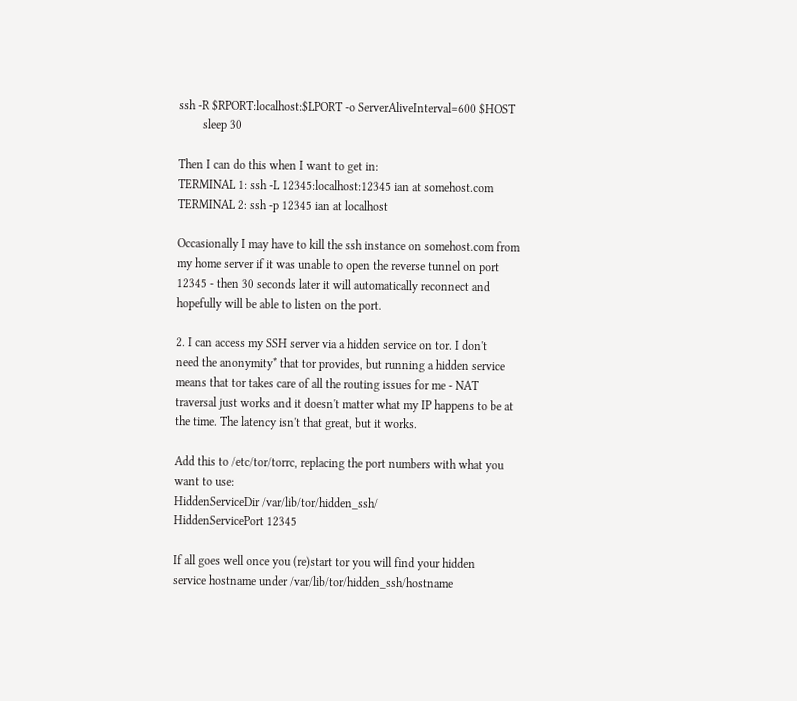ssh -R $RPORT:localhost:$LPORT -o ServerAliveInterval=600 $HOST
        sleep 30

Then I can do this when I want to get in:
TERMINAL 1: ssh -L 12345:localhost:12345 ian at somehost.com
TERMINAL 2: ssh -p 12345 ian at localhost

Occasionally I may have to kill the ssh instance on somehost.com from
my home server if it was unable to open the reverse tunnel on port
12345 - then 30 seconds later it will automatically reconnect and
hopefully will be able to listen on the port.

2. I can access my SSH server via a hidden service on tor. I don't
need the anonymity* that tor provides, but running a hidden service
means that tor takes care of all the routing issues for me - NAT
traversal just works and it doesn't matter what my IP happens to be at
the time. The latency isn't that great, but it works.

Add this to /etc/tor/torrc, replacing the port numbers with what you
want to use:
HiddenServiceDir /var/lib/tor/hidden_ssh/
HiddenServicePort 12345

If all goes well once you (re)start tor you will find your hidden
service hostname under /var/lib/tor/hidden_ssh/hostname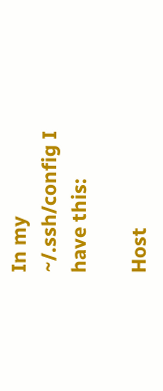In my ~/.ssh/config I have this:

Host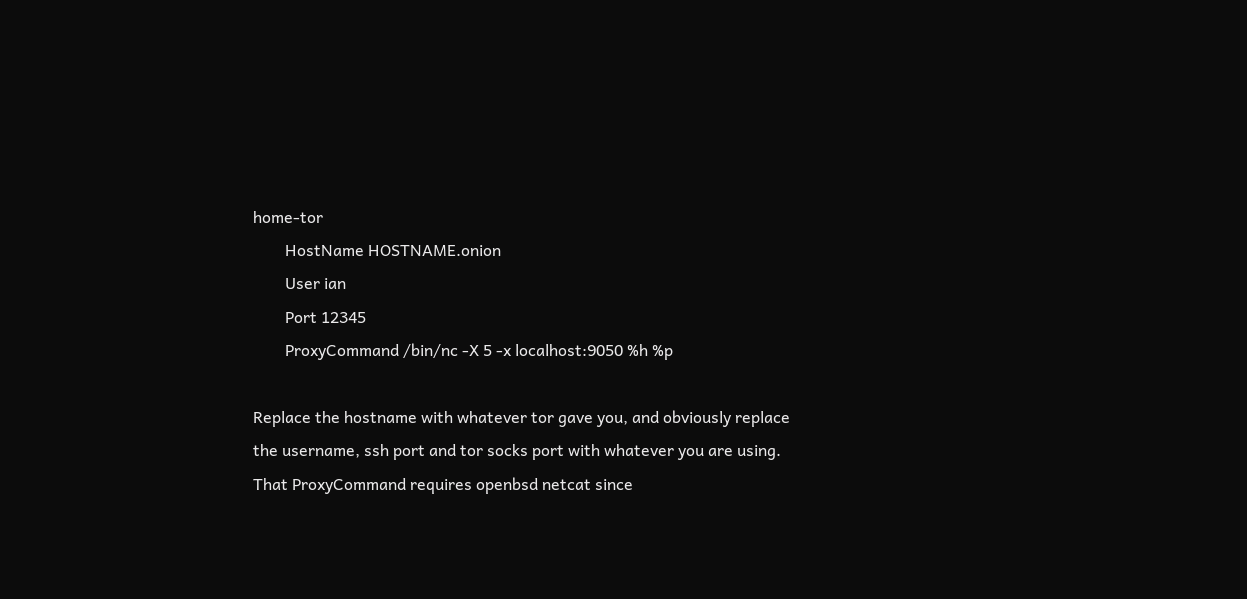home-tor
        HostName HOSTNAME.onion
        User ian
        Port 12345
        ProxyCommand /bin/nc -X 5 -x localhost:9050 %h %p

Replace the hostname with whatever tor gave you, and obviously replace
the username, ssh port and tor socks port with whatever you are using.
That ProxyCommand requires openbsd netcat since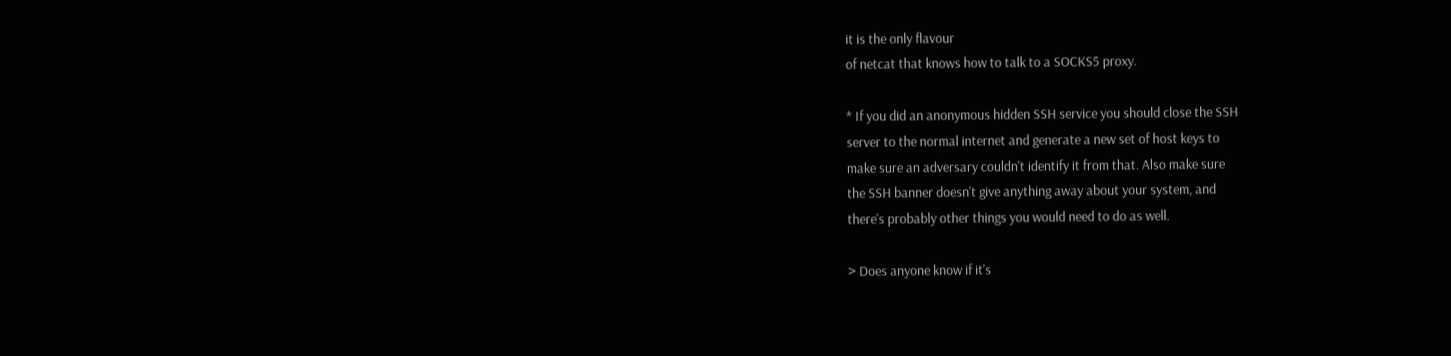it is the only flavour
of netcat that knows how to talk to a SOCKS5 proxy.

* If you did an anonymous hidden SSH service you should close the SSH
server to the normal internet and generate a new set of host keys to
make sure an adversary couldn't identify it from that. Also make sure
the SSH banner doesn't give anything away about your system, and
there's probably other things you would need to do as well.

> Does anyone know if it's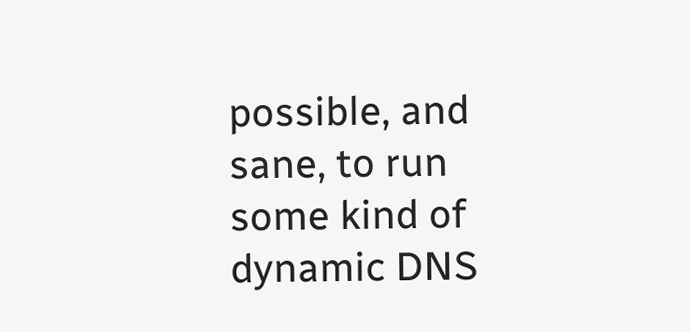possible, and sane, to run some kind of dynamic DNS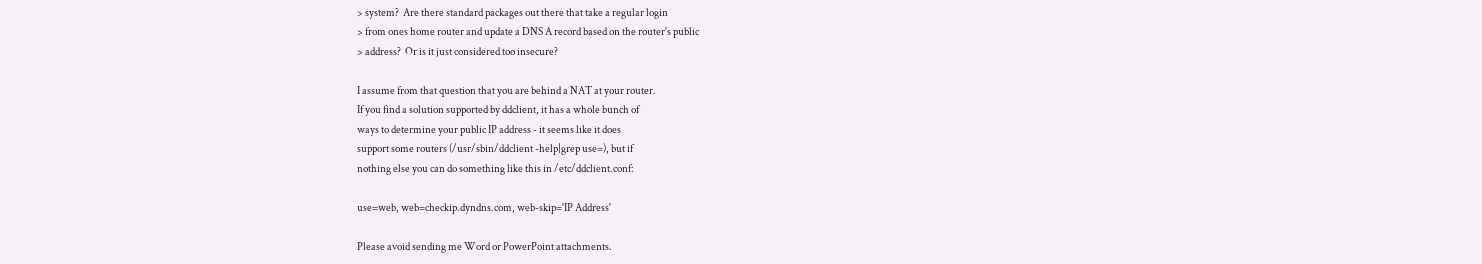> system?  Are there standard packages out there that take a regular login
> from ones home router and update a DNS A record based on the router's public
> address?  Or is it just considered too insecure?

I assume from that question that you are behind a NAT at your router.
If you find a solution supported by ddclient, it has a whole bunch of
ways to determine your public IP address - it seems like it does
support some routers (/usr/sbin/ddclient -help|grep use=), but if
nothing else you can do something like this in /etc/ddclient.conf:

use=web, web=checkip.dyndns.com, web-skip='IP Address'

Please avoid sending me Word or PowerPoint attachments.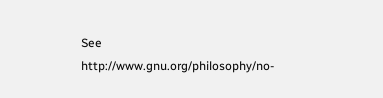See http://www.gnu.org/philosophy/no-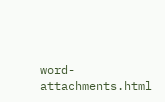word-attachments.html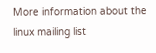More information about the linux mailing list